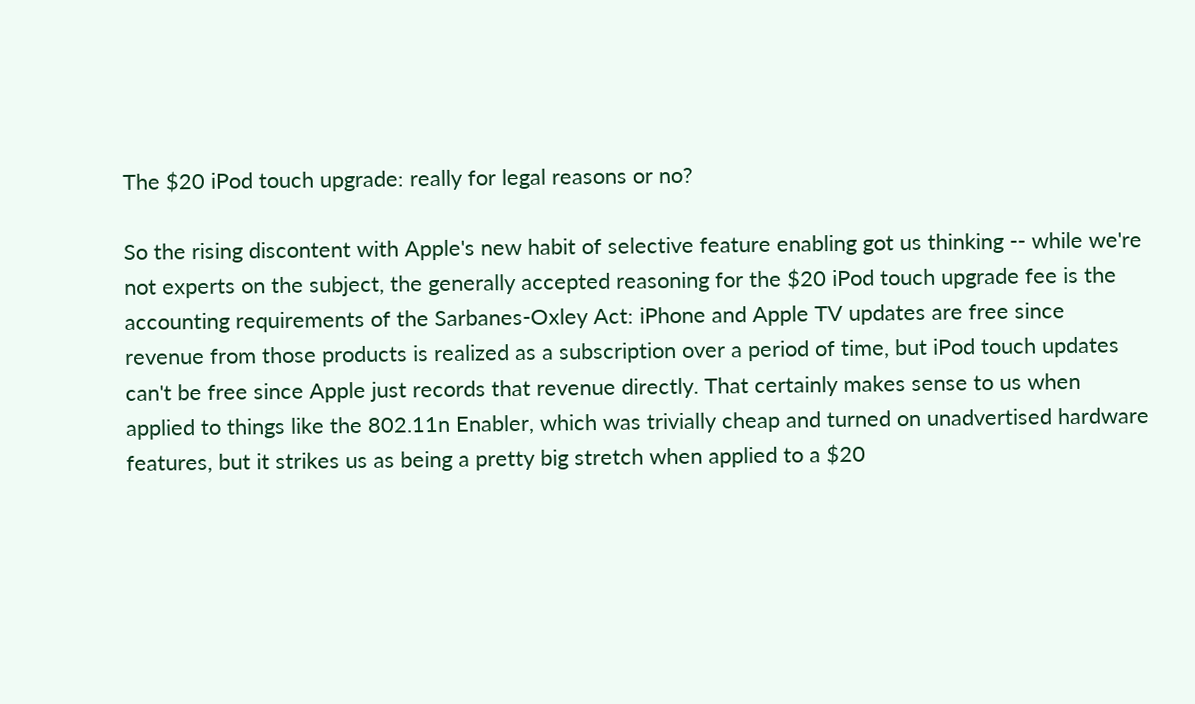The $20 iPod touch upgrade: really for legal reasons or no?

So the rising discontent with Apple's new habit of selective feature enabling got us thinking -- while we're not experts on the subject, the generally accepted reasoning for the $20 iPod touch upgrade fee is the accounting requirements of the Sarbanes-Oxley Act: iPhone and Apple TV updates are free since revenue from those products is realized as a subscription over a period of time, but iPod touch updates can't be free since Apple just records that revenue directly. That certainly makes sense to us when applied to things like the 802.11n Enabler, which was trivially cheap and turned on unadvertised hardware features, but it strikes us as being a pretty big stretch when applied to a $20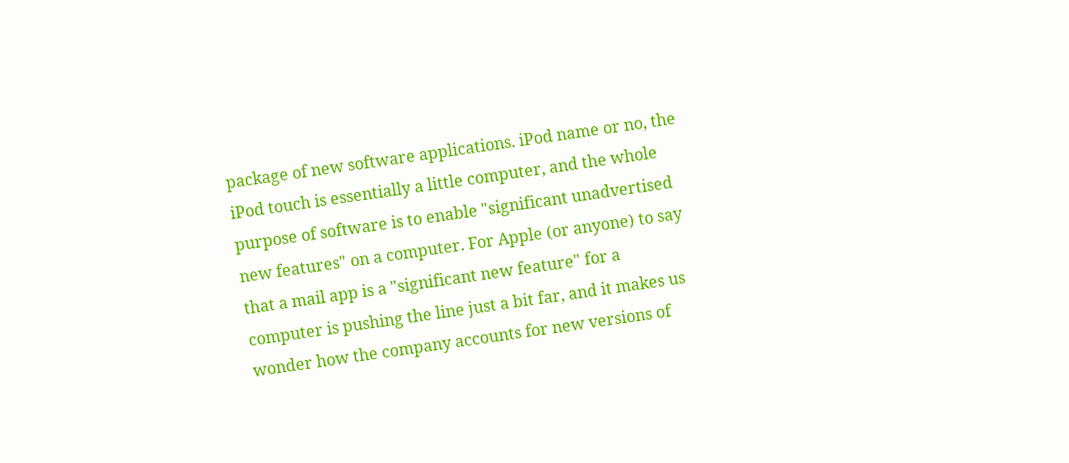package of new software applications. iPod name or no, the iPod touch is essentially a little computer, and the whole purpose of software is to enable "significant unadvertised new features" on a computer. For Apple (or anyone) to say that a mail app is a "significant new feature" for a computer is pushing the line just a bit far, and it makes us wonder how the company accounts for new versions of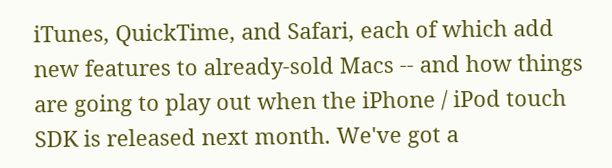iTunes, QuickTime, and Safari, each of which add new features to already-sold Macs -- and how things are going to play out when the iPhone / iPod touch SDK is released next month. We've got a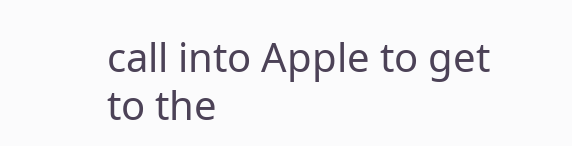call into Apple to get to the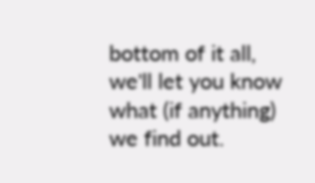bottom of it all, we'll let you know what (if anything) we find out.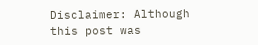Disclaimer: Although this post was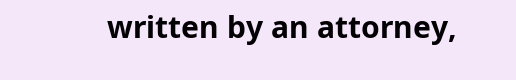written by an attorney,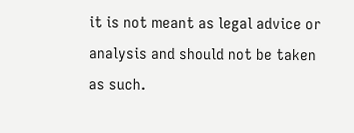it is not meant as legal advice or analysis and should not be taken as such.